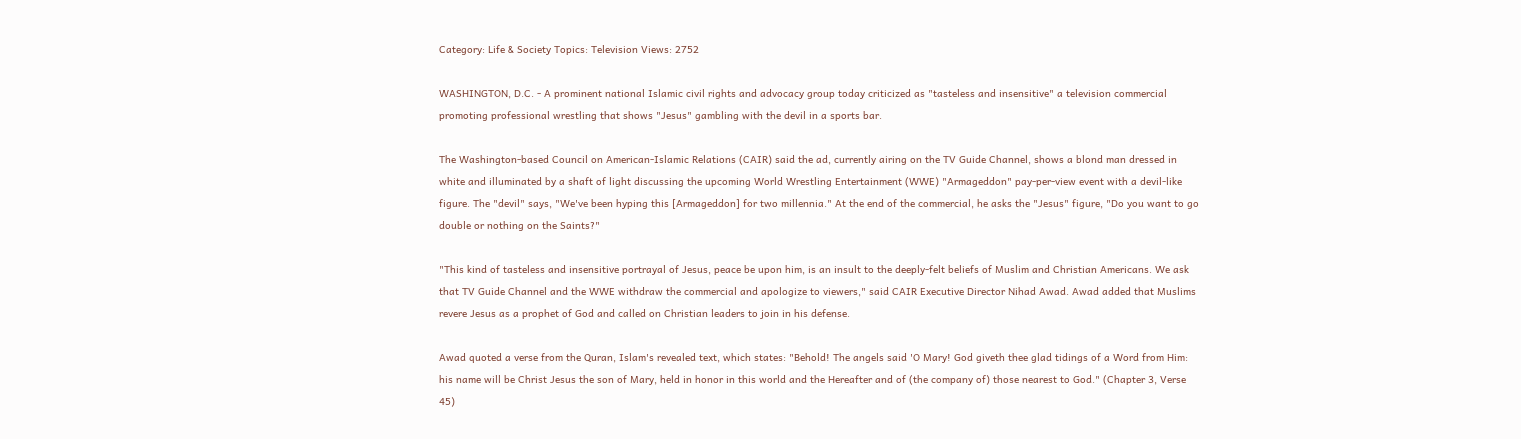Category: Life & Society Topics: Television Views: 2752

WASHINGTON, D.C. - A prominent national Islamic civil rights and advocacy group today criticized as "tasteless and insensitive" a television commercial promoting professional wrestling that shows "Jesus" gambling with the devil in a sports bar.

The Washington-based Council on American-Islamic Relations (CAIR) said the ad, currently airing on the TV Guide Channel, shows a blond man dressed in white and illuminated by a shaft of light discussing the upcoming World Wrestling Entertainment (WWE) "Armageddon" pay-per-view event with a devil-like figure. The "devil" says, "We've been hyping this [Armageddon] for two millennia." At the end of the commercial, he asks the "Jesus" figure, "Do you want to go double or nothing on the Saints?"

"This kind of tasteless and insensitive portrayal of Jesus, peace be upon him, is an insult to the deeply-felt beliefs of Muslim and Christian Americans. We ask that TV Guide Channel and the WWE withdraw the commercial and apologize to viewers," said CAIR Executive Director Nihad Awad. Awad added that Muslims revere Jesus as a prophet of God and called on Christian leaders to join in his defense.

Awad quoted a verse from the Quran, Islam's revealed text, which states: "Behold! The angels said 'O Mary! God giveth thee glad tidings of a Word from Him: his name will be Christ Jesus the son of Mary, held in honor in this world and the Hereafter and of (the company of) those nearest to God." (Chapter 3, Verse 45)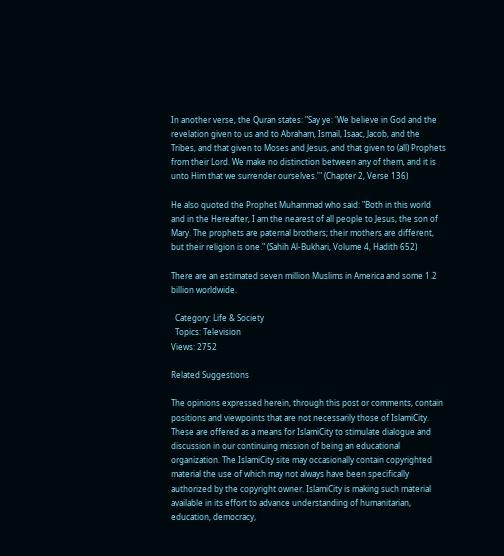In another verse, the Quran states: "Say ye: 'We believe in God and the revelation given to us and to Abraham, Ismail, Isaac, Jacob, and the Tribes, and that given to Moses and Jesus, and that given to (all) Prophets from their Lord. We make no distinction between any of them, and it is unto Him that we surrender ourselves.'" (Chapter 2, Verse 136)

He also quoted the Prophet Muhammad who said: "Both in this world and in the Hereafter, I am the nearest of all people to Jesus, the son of Mary. The prophets are paternal brothers; their mothers are different, but their religion is one." (Sahih Al-Bukhari, Volume 4, Hadith 652)

There are an estimated seven million Muslims in America and some 1.2 billion worldwide.

  Category: Life & Society
  Topics: Television
Views: 2752

Related Suggestions

The opinions expressed herein, through this post or comments, contain positions and viewpoints that are not necessarily those of IslamiCity. These are offered as a means for IslamiCity to stimulate dialogue and discussion in our continuing mission of being an educational organization. The IslamiCity site may occasionally contain copyrighted material the use of which may not always have been specifically authorized by the copyright owner. IslamiCity is making such material available in its effort to advance understanding of humanitarian, education, democracy,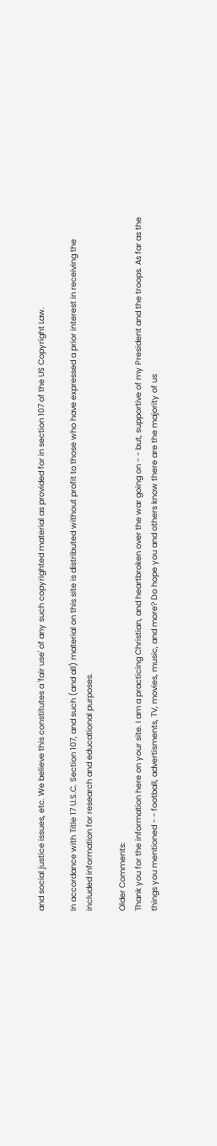and social justice issues, etc. We believe this constitutes a 'fair use' of any such copyrighted material as provided for in section 107 of the US Copyright Law.

In accordance with Title 17 U.S.C. Section 107, and such (and all) material on this site is distributed without profit to those who have expressed a prior interest in receiving the included information for research and educational purposes.

Older Comments:
Thank you for the information here on your site. I am a practicing Christian, and heartbroken over the war going on - - but, supportive of my President and the troops. As far as the things you mentioned - - football, advertisments, TV, movies, music, and more? Do hope you and others know there are the majority of us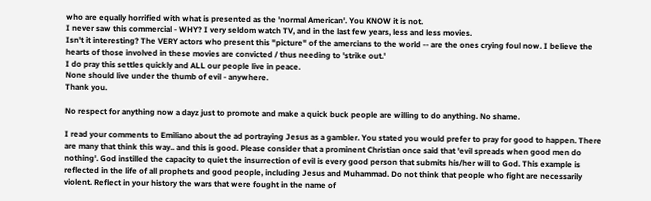who are equally horrified with what is presented as the 'normal American'. You KNOW it is not.
I never saw this commercial - WHY? I very seldom watch TV, and in the last few years, less and less movies.
Isn't it interesting? The VERY actors who present this "picture" of the amercians to the world -- are the ones crying foul now. I believe the hearts of those involved in these movies are convicted / thus needing to 'strike out.'
I do pray this settles quickly and ALL our people live in peace.
None should live under the thumb of evil - anywhere.
Thank you.

No respect for anything now a dayz just to promote and make a quick buck people are willing to do anything. No shame.

I read your comments to Emiliano about the ad portraying Jesus as a gambler. You stated you would prefer to pray for good to happen. There are many that think this way.. and this is good. Please consider that a prominent Christian once said that 'evil spreads when good men do nothing'. God instilled the capacity to quiet the insurrection of evil is every good person that submits his/her will to God. This example is reflected in the life of all prophets and good people, including Jesus and Muhammad. Do not think that people who fight are necessarily violent. Reflect in your history the wars that were fought in the name of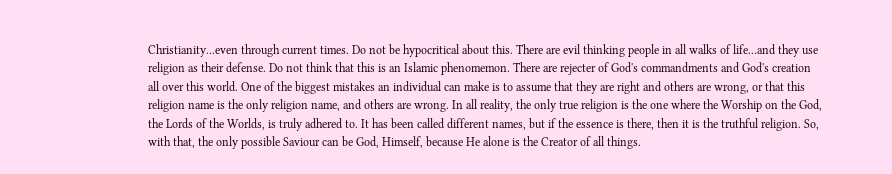Christianity...even through current times. Do not be hypocritical about this. There are evil thinking people in all walks of life...and they use religion as their defense. Do not think that this is an Islamic phenomemon. There are rejecter of God's commandments and God's creation all over this world. One of the biggest mistakes an individual can make is to assume that they are right and others are wrong, or that this religion name is the only religion name, and others are wrong. In all reality, the only true religion is the one where the Worship on the God, the Lords of the Worlds, is truly adhered to. It has been called different names, but if the essence is there, then it is the truthful religion. So, with that, the only possible Saviour can be God, Himself, because He alone is the Creator of all things.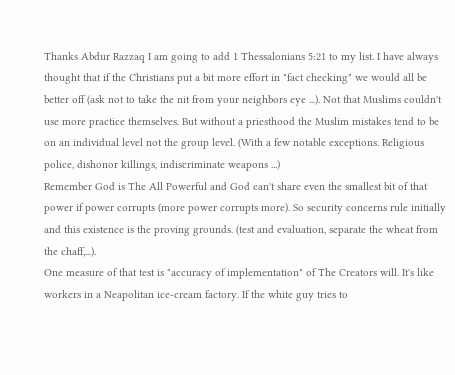Thanks Abdur Razzaq I am going to add 1 Thessalonians 5:21 to my list. I have always thought that if the Christians put a bit more effort in "fact checking" we would all be better off (ask not to take the nit from your neighbors eye ...). Not that Muslims couldn't use more practice themselves. But without a priesthood the Muslim mistakes tend to be on an individual level not the group level. (With a few notable exceptions. Religious police, dishonor killings, indiscriminate weapons ...)
Remember God is The All Powerful and God can't share even the smallest bit of that power if power corrupts (more power corrupts more). So security concerns rule initially and this existence is the proving grounds. (test and evaluation, separate the wheat from the chaff,...).
One measure of that test is "accuracy of implementation" of The Creators will. It's like workers in a Neapolitan ice-cream factory. If the white guy tries to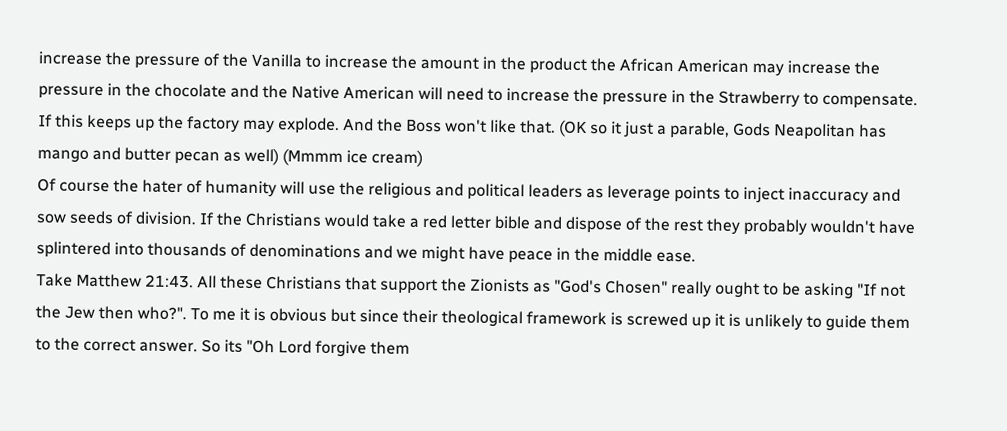increase the pressure of the Vanilla to increase the amount in the product the African American may increase the pressure in the chocolate and the Native American will need to increase the pressure in the Strawberry to compensate. If this keeps up the factory may explode. And the Boss won't like that. (OK so it just a parable, Gods Neapolitan has mango and butter pecan as well) (Mmmm ice cream)
Of course the hater of humanity will use the religious and political leaders as leverage points to inject inaccuracy and sow seeds of division. If the Christians would take a red letter bible and dispose of the rest they probably wouldn't have splintered into thousands of denominations and we might have peace in the middle ease.
Take Matthew 21:43. All these Christians that support the Zionists as "God's Chosen" really ought to be asking "If not the Jew then who?". To me it is obvious but since their theological framework is screwed up it is unlikely to guide them to the correct answer. So its "Oh Lord forgive them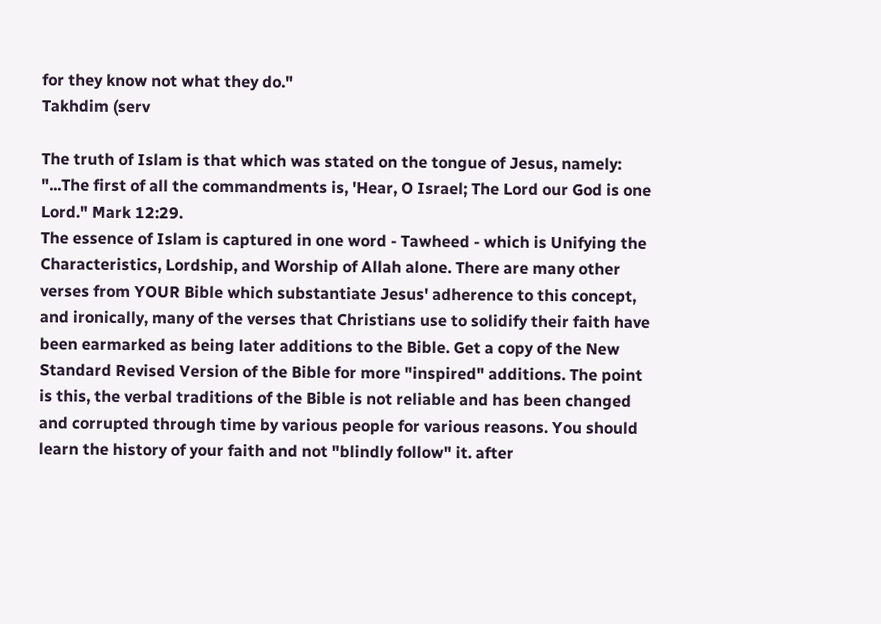for they know not what they do."
Takhdim (serv

The truth of Islam is that which was stated on the tongue of Jesus, namely:
"...The first of all the commandments is, 'Hear, O Israel; The Lord our God is one Lord." Mark 12:29.
The essence of Islam is captured in one word - Tawheed - which is Unifying the Characteristics, Lordship, and Worship of Allah alone. There are many other verses from YOUR Bible which substantiate Jesus' adherence to this concept, and ironically, many of the verses that Christians use to solidify their faith have been earmarked as being later additions to the Bible. Get a copy of the New Standard Revised Version of the Bible for more "inspired" additions. The point is this, the verbal traditions of the Bible is not reliable and has been changed and corrupted through time by various people for various reasons. You should learn the history of your faith and not "blindly follow" it. after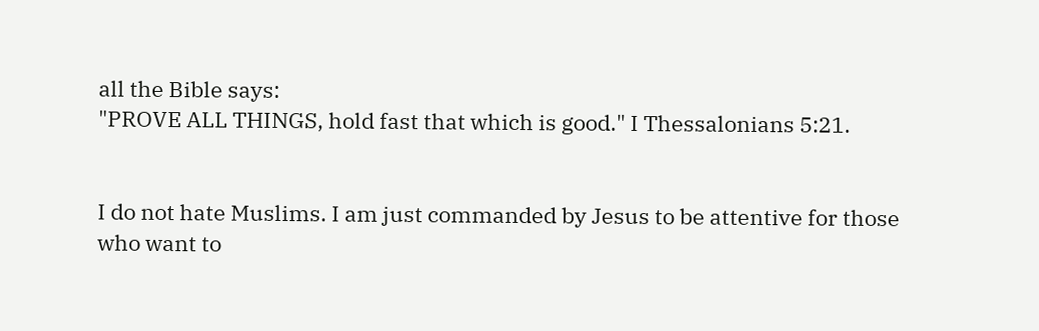all the Bible says:
"PROVE ALL THINGS, hold fast that which is good." I Thessalonians 5:21.


I do not hate Muslims. I am just commanded by Jesus to be attentive for those who want to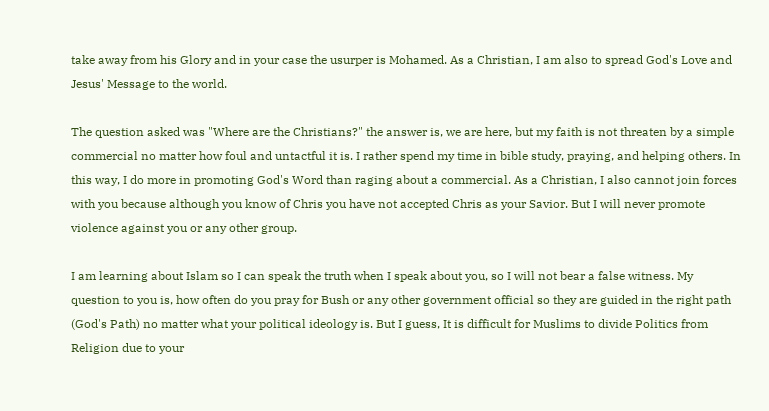take away from his Glory and in your case the usurper is Mohamed. As a Christian, I am also to spread God's Love and Jesus' Message to the world.

The question asked was "Where are the Christians?" the answer is, we are here, but my faith is not threaten by a simple commercial no matter how foul and untactful it is. I rather spend my time in bible study, praying, and helping others. In this way, I do more in promoting God's Word than raging about a commercial. As a Christian, I also cannot join forces with you because although you know of Chris you have not accepted Chris as your Savior. But I will never promote violence against you or any other group.

I am learning about Islam so I can speak the truth when I speak about you, so I will not bear a false witness. My question to you is, how often do you pray for Bush or any other government official so they are guided in the right path (God's Path) no matter what your political ideology is. But I guess, It is difficult for Muslims to divide Politics from Religion due to your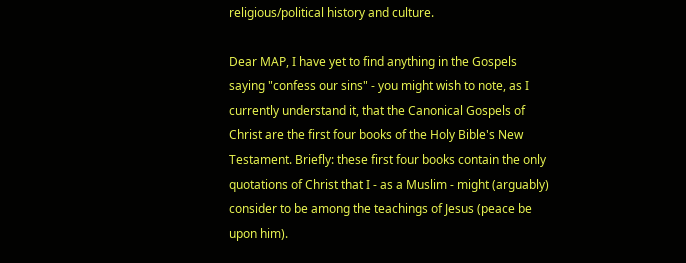religious/political history and culture.

Dear MAP, I have yet to find anything in the Gospels saying "confess our sins" - you might wish to note, as I currently understand it, that the Canonical Gospels of Christ are the first four books of the Holy Bible's New Testament. Briefly: these first four books contain the only quotations of Christ that I - as a Muslim - might (arguably) consider to be among the teachings of Jesus (peace be upon him).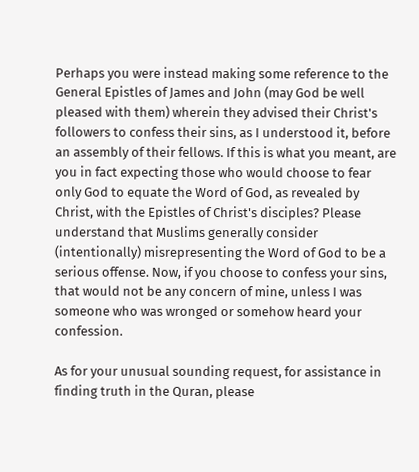Perhaps you were instead making some reference to the General Epistles of James and John (may God be well pleased with them) wherein they advised their Christ's followers to confess their sins, as I understood it, before an assembly of their fellows. If this is what you meant, are you in fact expecting those who would choose to fear only God to equate the Word of God, as revealed by Christ, with the Epistles of Christ's disciples? Please understand that Muslims generally consider (intentionally) misrepresenting the Word of God to be a serious offense. Now, if you choose to confess your sins, that would not be any concern of mine, unless I was someone who was wronged or somehow heard your confession.

As for your unusual sounding request, for assistance in finding truth in the Quran, please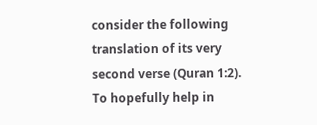consider the following translation of its very second verse (Quran 1:2). To hopefully help in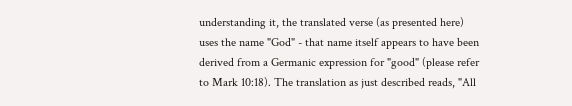understanding it, the translated verse (as presented here) uses the name "God" - that name itself appears to have been derived from a Germanic expression for "good" (please refer to Mark 10:18). The translation as just described reads, "All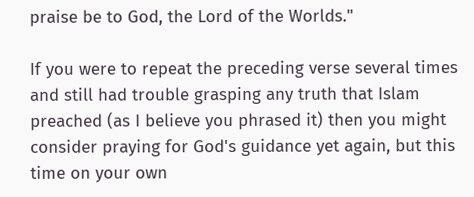praise be to God, the Lord of the Worlds."

If you were to repeat the preceding verse several times and still had trouble grasping any truth that Islam preached (as I believe you phrased it) then you might consider praying for God's guidance yet again, but this time on your own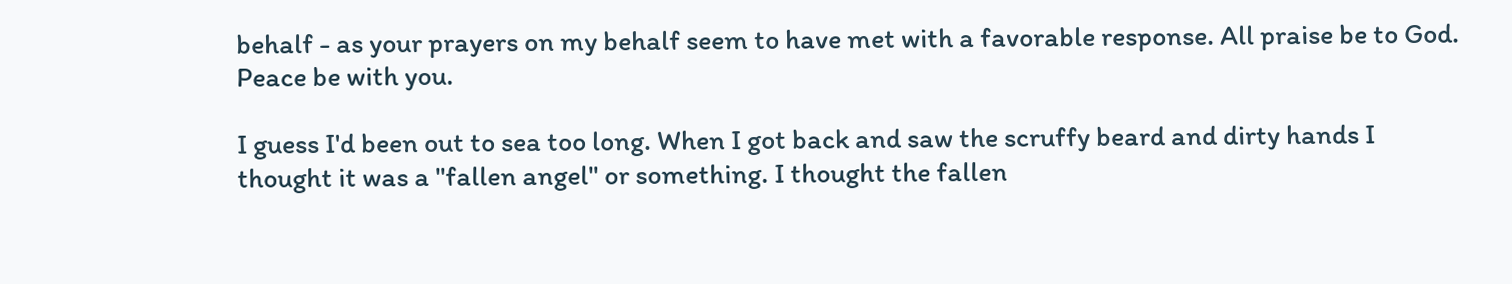behalf - as your prayers on my behalf seem to have met with a favorable response. All praise be to God. Peace be with you.

I guess I'd been out to sea too long. When I got back and saw the scruffy beard and dirty hands I thought it was a "fallen angel" or something. I thought the fallen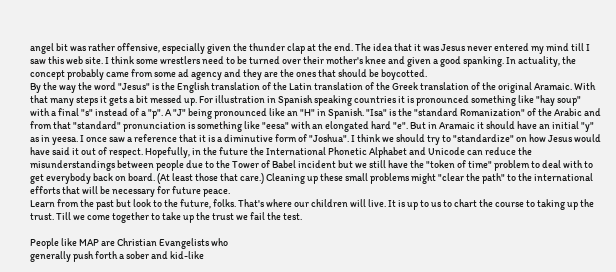angel bit was rather offensive, especially given the thunder clap at the end. The idea that it was Jesus never entered my mind till I saw this web site. I think some wrestlers need to be turned over their mother's knee and given a good spanking. In actuality, the concept probably came from some ad agency and they are the ones that should be boycotted.
By the way the word "Jesus" is the English translation of the Latin translation of the Greek translation of the original Aramaic. With that many steps it gets a bit messed up. For illustration in Spanish speaking countries it is pronounced something like "hay soup" with a final "s" instead of a "p". A "J" being pronounced like an "H" in Spanish. "Isa" is the "standard Romanization" of the Arabic and from that "standard" pronunciation is something like "eesa" with an elongated hard "e". But in Aramaic it should have an initial "y" as in yeesa. I once saw a reference that it is a diminutive form of "Joshua". I think we should try to "standardize" on how Jesus would have said it out of respect. Hopefully, in the future the International Phonetic Alphabet and Unicode can reduce the misunderstandings between people due to the Tower of Babel incident but we still have the "token of time" problem to deal with to get everybody back on board. (At least those that care.) Cleaning up these small problems might "clear the path" to the international efforts that will be necessary for future peace.
Learn from the past but look to the future, folks. That's where our children will live. It is up to us to chart the course to taking up the trust. Till we come together to take up the trust we fail the test.

People like MAP are Christian Evangelists who
generally push forth a sober and kid-like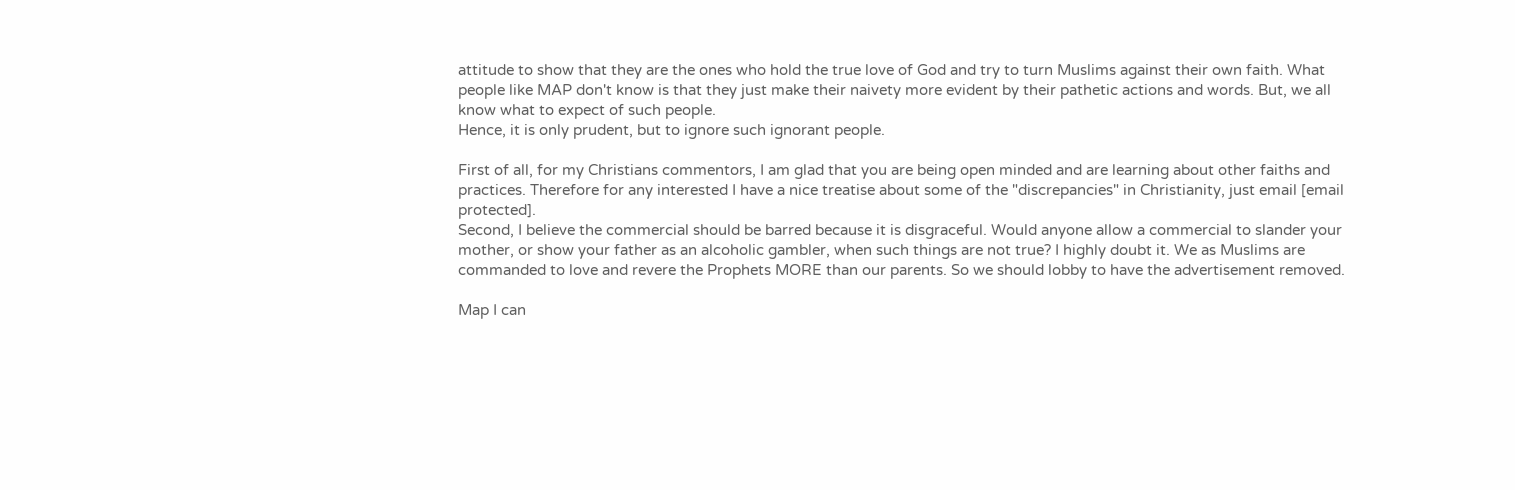attitude to show that they are the ones who hold the true love of God and try to turn Muslims against their own faith. What people like MAP don't know is that they just make their naivety more evident by their pathetic actions and words. But, we all know what to expect of such people.
Hence, it is only prudent, but to ignore such ignorant people.

First of all, for my Christians commentors, I am glad that you are being open minded and are learning about other faiths and practices. Therefore for any interested I have a nice treatise about some of the "discrepancies" in Christianity, just email [email protected].
Second, I believe the commercial should be barred because it is disgraceful. Would anyone allow a commercial to slander your mother, or show your father as an alcoholic gambler, when such things are not true? I highly doubt it. We as Muslims are commanded to love and revere the Prophets MORE than our parents. So we should lobby to have the advertisement removed.

Map I can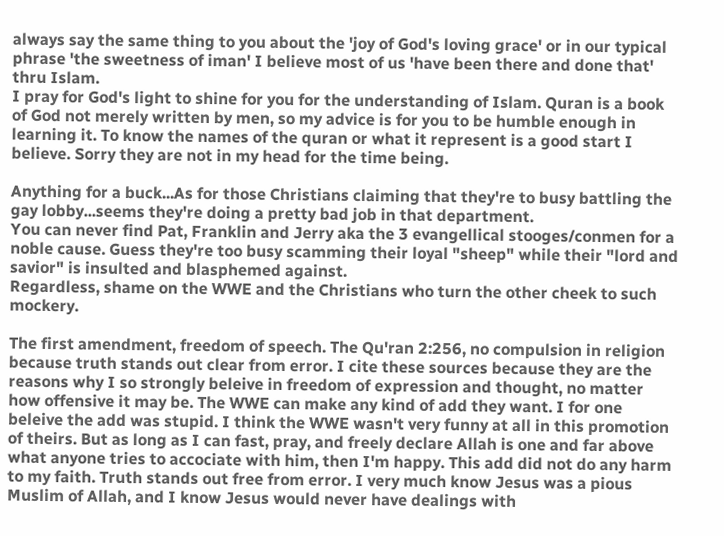always say the same thing to you about the 'joy of God's loving grace' or in our typical phrase 'the sweetness of iman' I believe most of us 'have been there and done that' thru Islam.
I pray for God's light to shine for you for the understanding of Islam. Quran is a book of God not merely written by men, so my advice is for you to be humble enough in learning it. To know the names of the quran or what it represent is a good start I believe. Sorry they are not in my head for the time being.

Anything for a buck...As for those Christians claiming that they're to busy battling the gay lobby...seems they're doing a pretty bad job in that department.
You can never find Pat, Franklin and Jerry aka the 3 evangellical stooges/conmen for a noble cause. Guess they're too busy scamming their loyal "sheep" while their "lord and savior" is insulted and blasphemed against.
Regardless, shame on the WWE and the Christians who turn the other cheek to such mockery.

The first amendment, freedom of speech. The Qu'ran 2:256, no compulsion in religion because truth stands out clear from error. I cite these sources because they are the reasons why I so strongly beleive in freedom of expression and thought, no matter how offensive it may be. The WWE can make any kind of add they want. I for one beleive the add was stupid. I think the WWE wasn't very funny at all in this promotion of theirs. But as long as I can fast, pray, and freely declare Allah is one and far above what anyone tries to accociate with him, then I'm happy. This add did not do any harm to my faith. Truth stands out free from error. I very much know Jesus was a pious Muslim of Allah, and I know Jesus would never have dealings with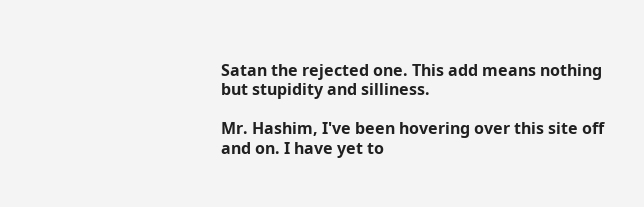Satan the rejected one. This add means nothing but stupidity and silliness.

Mr. Hashim, I've been hovering over this site off and on. I have yet to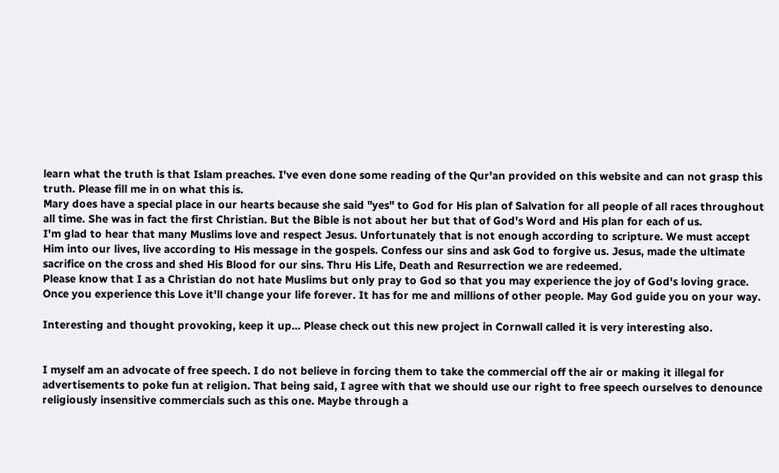learn what the truth is that Islam preaches. I've even done some reading of the Qur'an provided on this website and can not grasp this truth. Please fill me in on what this is.
Mary does have a special place in our hearts because she said "yes" to God for His plan of Salvation for all people of all races throughout all time. She was in fact the first Christian. But the Bible is not about her but that of God's Word and His plan for each of us.
I'm glad to hear that many Muslims love and respect Jesus. Unfortunately that is not enough according to scripture. We must accept Him into our lives, live according to His message in the gospels. Confess our sins and ask God to forgive us. Jesus, made the ultimate sacrifice on the cross and shed His Blood for our sins. Thru His Life, Death and Resurrection we are redeemed.
Please know that I as a Christian do not hate Muslims but only pray to God so that you may experience the joy of God's loving grace. Once you experience this Love it'll change your life forever. It has for me and millions of other people. May God guide you on your way.

Interesting and thought provoking, keep it up... Please check out this new project in Cornwall called it is very interesting also.


I myself am an advocate of free speech. I do not believe in forcing them to take the commercial off the air or making it illegal for advertisements to poke fun at religion. That being said, I agree with that we should use our right to free speech ourselves to denounce religiously insensitive commercials such as this one. Maybe through a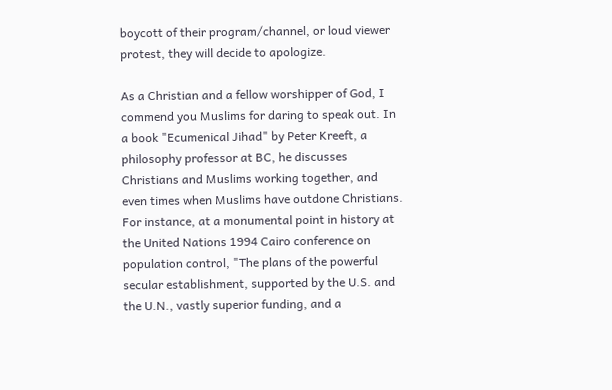boycott of their program/channel, or loud viewer protest, they will decide to apologize.

As a Christian and a fellow worshipper of God, I commend you Muslims for daring to speak out. In a book "Ecumenical Jihad" by Peter Kreeft, a philosophy professor at BC, he discusses Christians and Muslims working together, and even times when Muslims have outdone Christians. For instance, at a monumental point in history at the United Nations 1994 Cairo conference on population control, "The plans of the powerful secular establishment, supported by the U.S. and the U.N., vastly superior funding, and a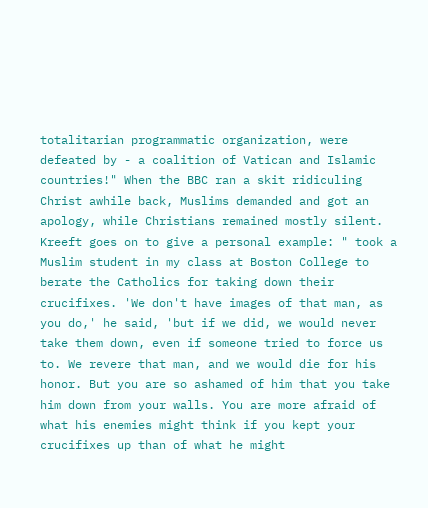totalitarian programmatic organization, were defeated by - a coalition of Vatican and Islamic countries!" When the BBC ran a skit ridiculing Christ awhile back, Muslims demanded and got an apology, while Christians remained mostly silent. Kreeft goes on to give a personal example: " took a Muslim student in my class at Boston College to berate the Catholics for taking down their crucifixes. 'We don't have images of that man, as you do,' he said, 'but if we did, we would never take them down, even if someone tried to force us to. We revere that man, and we would die for his honor. But you are so ashamed of him that you take him down from your walls. You are more afraid of what his enemies might think if you kept your crucifixes up than of what he might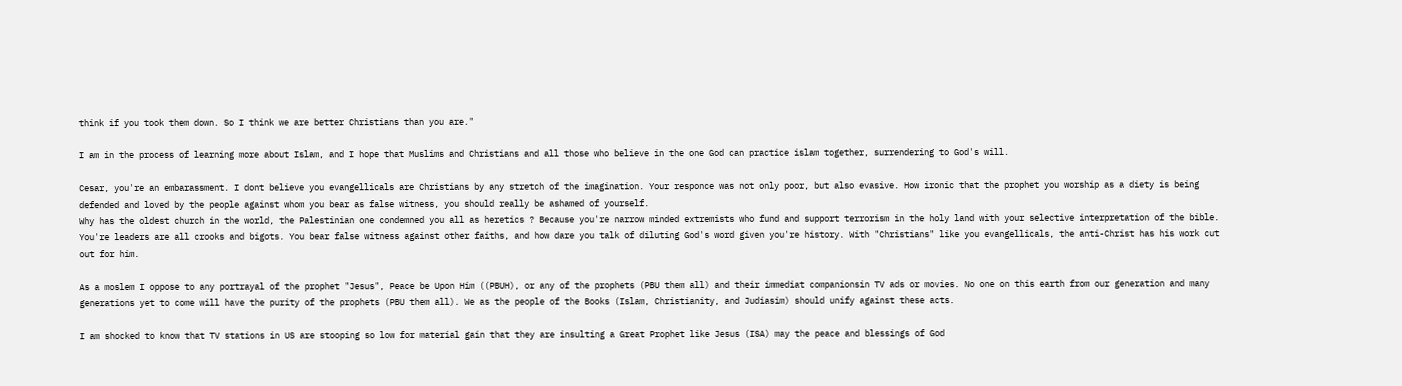think if you took them down. So I think we are better Christians than you are."

I am in the process of learning more about Islam, and I hope that Muslims and Christians and all those who believe in the one God can practice islam together, surrendering to God's will.

Cesar, you're an embarassment. I dont believe you evangellicals are Christians by any stretch of the imagination. Your responce was not only poor, but also evasive. How ironic that the prophet you worship as a diety is being defended and loved by the people against whom you bear as false witness, you should really be ashamed of yourself.
Why has the oldest church in the world, the Palestinian one condemned you all as heretics ? Because you're narrow minded extremists who fund and support terrorism in the holy land with your selective interpretation of the bible. You're leaders are all crooks and bigots. You bear false witness against other faiths, and how dare you talk of diluting God's word given you're history. With "Christians" like you evangellicals, the anti-Christ has his work cut out for him.

As a moslem I oppose to any portrayal of the prophet "Jesus", Peace be Upon Him ((PBUH), or any of the prophets (PBU them all) and their immediat companionsin TV ads or movies. No one on this earth from our generation and many generations yet to come will have the purity of the prophets (PBU them all). We as the people of the Books (Islam, Christianity, and Judiasim) should unify against these acts.

I am shocked to know that TV stations in US are stooping so low for material gain that they are insulting a Great Prophet like Jesus (ISA) may the peace and blessings of God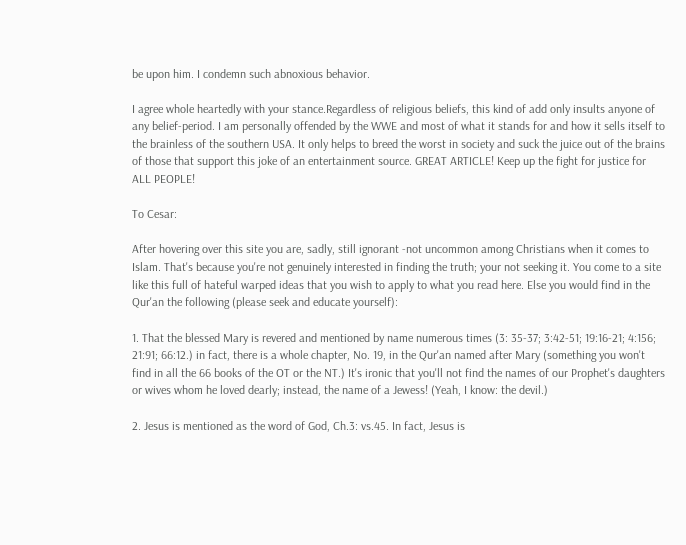be upon him. I condemn such abnoxious behavior.

I agree whole heartedly with your stance.Regardless of religious beliefs, this kind of add only insults anyone of any belief-period. I am personally offended by the WWE and most of what it stands for and how it sells itself to the brainless of the southern USA. It only helps to breed the worst in society and suck the juice out of the brains of those that support this joke of an entertainment source. GREAT ARTICLE! Keep up the fight for justice for ALL PEOPLE!

To Cesar:

After hovering over this site you are, sadly, still ignorant -not uncommon among Christians when it comes to Islam. That's because you're not genuinely interested in finding the truth; your not seeking it. You come to a site like this full of hateful warped ideas that you wish to apply to what you read here. Else you would find in the Qur'an the following (please seek and educate yourself):

1. That the blessed Mary is revered and mentioned by name numerous times (3: 35-37; 3:42-51; 19:16-21; 4:156; 21:91; 66:12.) in fact, there is a whole chapter, No. 19, in the Qur'an named after Mary (something you won't find in all the 66 books of the OT or the NT.) It's ironic that you'll not find the names of our Prophet's daughters or wives whom he loved dearly; instead, the name of a Jewess! (Yeah, I know: the devil.)

2. Jesus is mentioned as the word of God, Ch.3: vs.45. In fact, Jesus is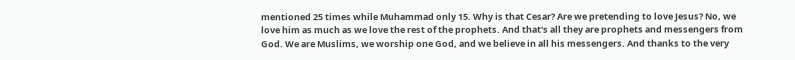mentioned 25 times while Muhammad only 15. Why is that Cesar? Are we pretending to love Jesus? No, we love him as much as we love the rest of the prophets. And that's all they are prophets and messengers from God. We are Muslims, we worship one God, and we believe in all his messengers. And thanks to the very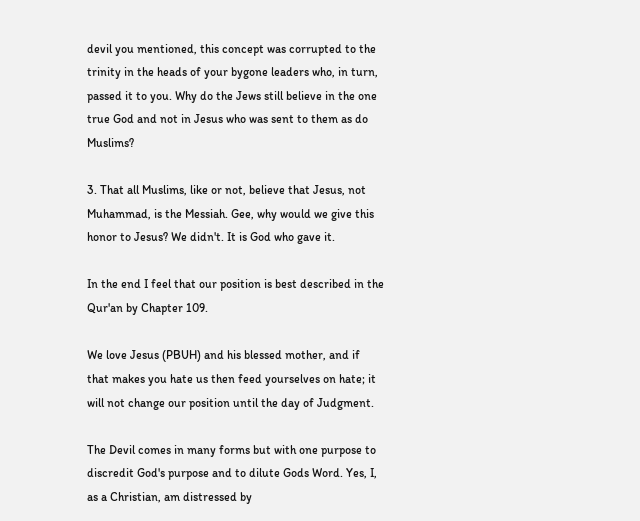devil you mentioned, this concept was corrupted to the trinity in the heads of your bygone leaders who, in turn, passed it to you. Why do the Jews still believe in the one true God and not in Jesus who was sent to them as do Muslims?

3. That all Muslims, like or not, believe that Jesus, not Muhammad, is the Messiah. Gee, why would we give this honor to Jesus? We didn't. It is God who gave it.

In the end I feel that our position is best described in the Qur'an by Chapter 109.

We love Jesus (PBUH) and his blessed mother, and if that makes you hate us then feed yourselves on hate; it will not change our position until the day of Judgment.

The Devil comes in many forms but with one purpose to discredit God's purpose and to dilute Gods Word. Yes, I, as a Christian, am distressed by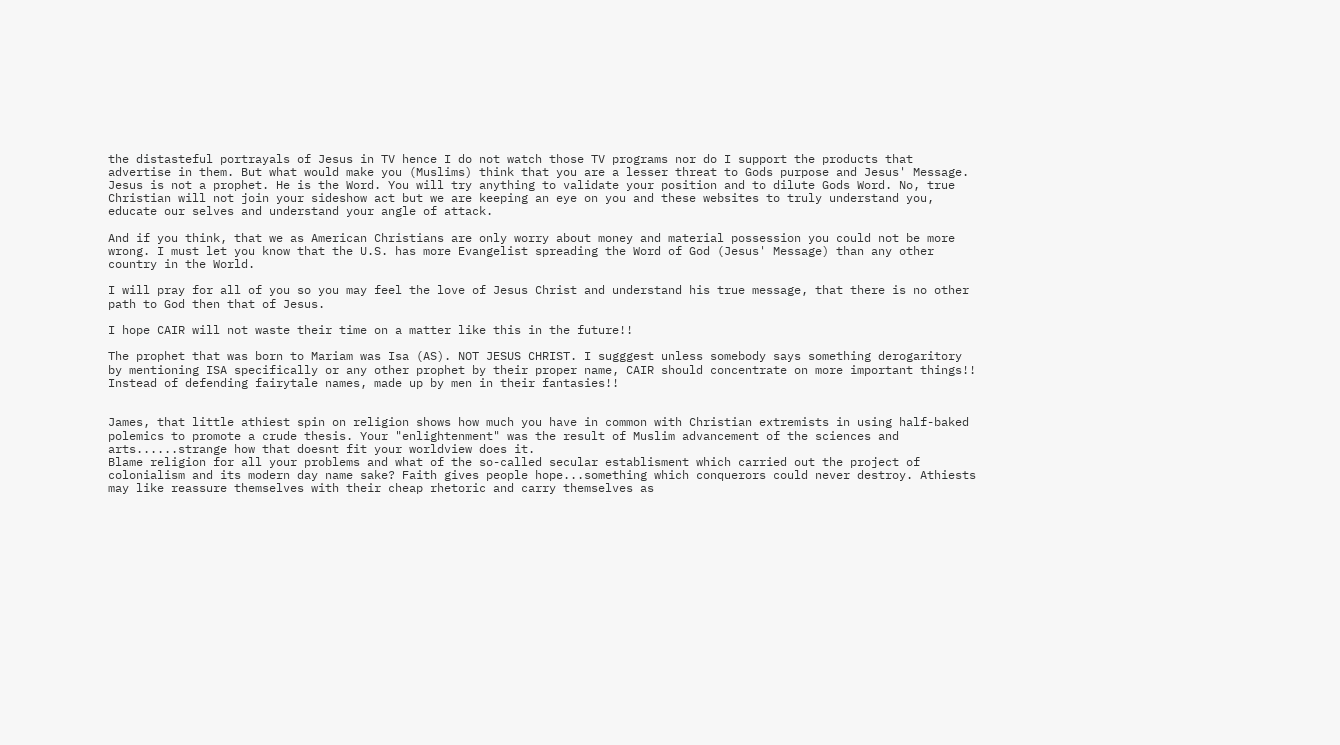the distasteful portrayals of Jesus in TV hence I do not watch those TV programs nor do I support the products that advertise in them. But what would make you (Muslims) think that you are a lesser threat to Gods purpose and Jesus' Message. Jesus is not a prophet. He is the Word. You will try anything to validate your position and to dilute Gods Word. No, true Christian will not join your sideshow act but we are keeping an eye on you and these websites to truly understand you, educate our selves and understand your angle of attack.

And if you think, that we as American Christians are only worry about money and material possession you could not be more wrong. I must let you know that the U.S. has more Evangelist spreading the Word of God (Jesus' Message) than any other country in the World.

I will pray for all of you so you may feel the love of Jesus Christ and understand his true message, that there is no other path to God then that of Jesus.

I hope CAIR will not waste their time on a matter like this in the future!!

The prophet that was born to Mariam was Isa (AS). NOT JESUS CHRIST. I sugggest unless somebody says something derogaritory by mentioning ISA specifically or any other prophet by their proper name, CAIR should concentrate on more important things!! Instead of defending fairytale names, made up by men in their fantasies!!


James, that little athiest spin on religion shows how much you have in common with Christian extremists in using half-baked polemics to promote a crude thesis. Your "enlightenment" was the result of Muslim advancement of the sciences and arts......strange how that doesnt fit your worldview does it.
Blame religion for all your problems and what of the so-called secular establisment which carried out the project of colonialism and its modern day name sake? Faith gives people hope...something which conquerors could never destroy. Athiests may like reassure themselves with their cheap rhetoric and carry themselves as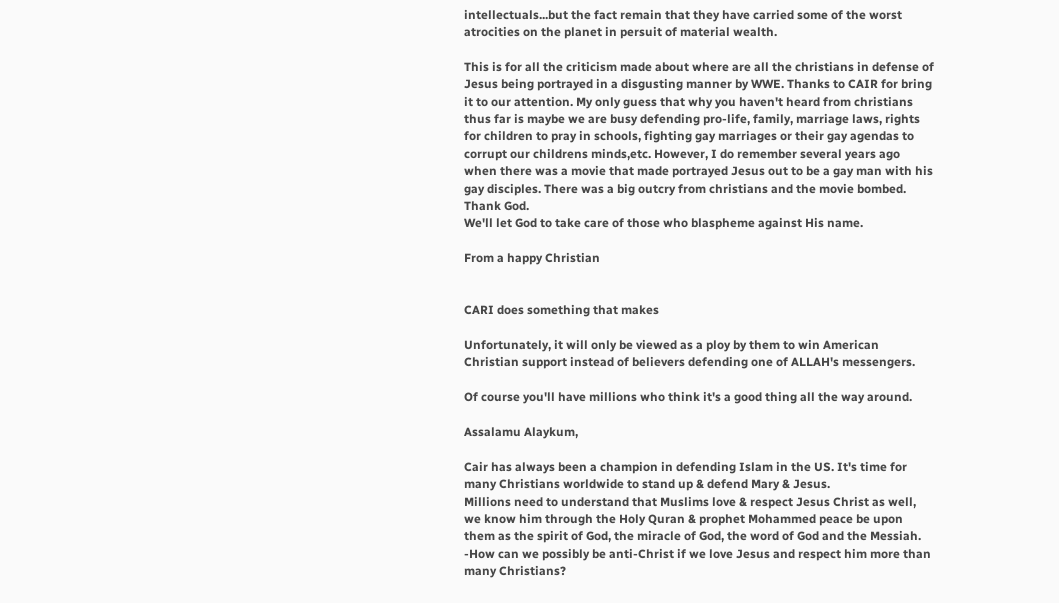intellectuals...but the fact remain that they have carried some of the worst atrocities on the planet in persuit of material wealth.

This is for all the criticism made about where are all the christians in defense of Jesus being portrayed in a disgusting manner by WWE. Thanks to CAIR for bring it to our attention. My only guess that why you haven't heard from christians thus far is maybe we are busy defending pro-life, family, marriage laws, rights for children to pray in schools, fighting gay marriages or their gay agendas to corrupt our childrens minds,etc. However, I do remember several years ago when there was a movie that made portrayed Jesus out to be a gay man with his gay disciples. There was a big outcry from christians and the movie bombed. Thank God.
We'll let God to take care of those who blaspheme against His name.

From a happy Christian


CARI does something that makes

Unfortunately, it will only be viewed as a ploy by them to win American Christian support instead of believers defending one of ALLAH's messengers.

Of course you'll have millions who think it's a good thing all the way around.

Assalamu Alaykum,

Cair has always been a champion in defending Islam in the US. It's time for many Christians worldwide to stand up & defend Mary & Jesus.
Millions need to understand that Muslims love & respect Jesus Christ as well, we know him through the Holy Quran & prophet Mohammed peace be upon them as the spirit of God, the miracle of God, the word of God and the Messiah.
-How can we possibly be anti-Christ if we love Jesus and respect him more than many Christians?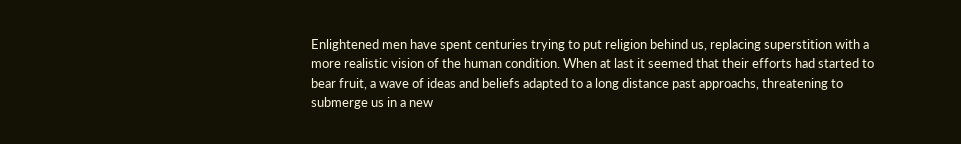Enlightened men have spent centuries trying to put religion behind us, replacing superstition with a more realistic vision of the human condition. When at last it seemed that their efforts had started to bear fruit, a wave of ideas and beliefs adapted to a long distance past approachs, threatening to submerge us in a new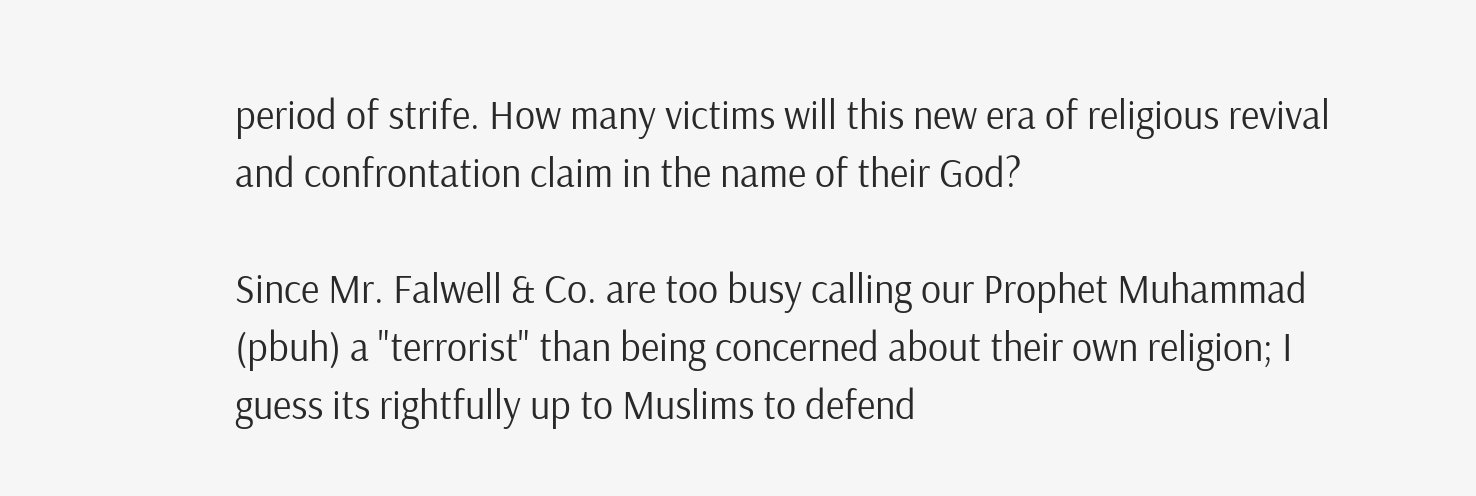period of strife. How many victims will this new era of religious revival and confrontation claim in the name of their God?

Since Mr. Falwell & Co. are too busy calling our Prophet Muhammad (pbuh) a "terrorist" than being concerned about their own religion; I guess its rightfully up to Muslims to defend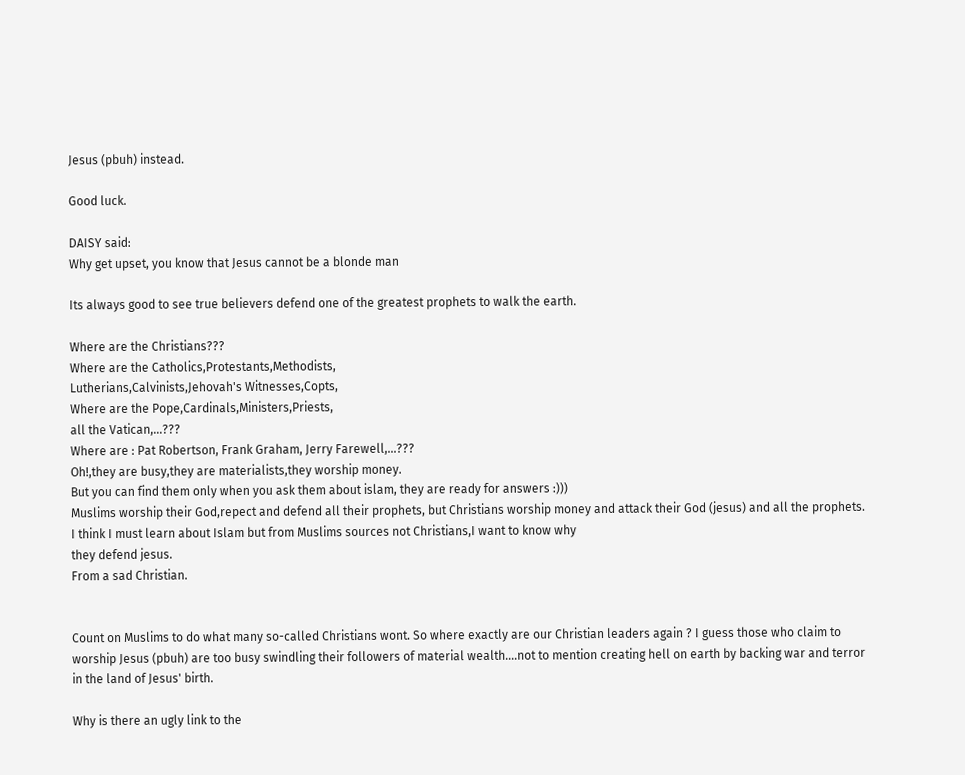Jesus (pbuh) instead.

Good luck.

DAISY said:
Why get upset, you know that Jesus cannot be a blonde man

Its always good to see true believers defend one of the greatest prophets to walk the earth.

Where are the Christians???
Where are the Catholics,Protestants,Methodists,
Lutherians,Calvinists,Jehovah's Witnesses,Copts,
Where are the Pope,Cardinals,Ministers,Priests,
all the Vatican,...???
Where are : Pat Robertson, Frank Graham, Jerry Farewell,...???
Oh!,they are busy,they are materialists,they worship money.
But you can find them only when you ask them about islam, they are ready for answers :)))
Muslims worship their God,repect and defend all their prophets, but Christians worship money and attack their God (jesus) and all the prophets.
I think I must learn about Islam but from Muslims sources not Christians,I want to know why
they defend jesus.
From a sad Christian.


Count on Muslims to do what many so-called Christians wont. So where exactly are our Christian leaders again ? I guess those who claim to worship Jesus (pbuh) are too busy swindling their followers of material wealth....not to mention creating hell on earth by backing war and terror in the land of Jesus' birth.

Why is there an ugly link to the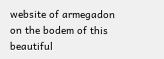website of armegadon on the bodem of this beautiful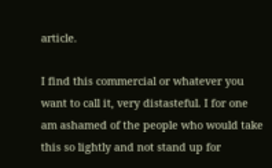article.

I find this commercial or whatever you want to call it, very distasteful. I for one am ashamed of the people who would take this so lightly and not stand up for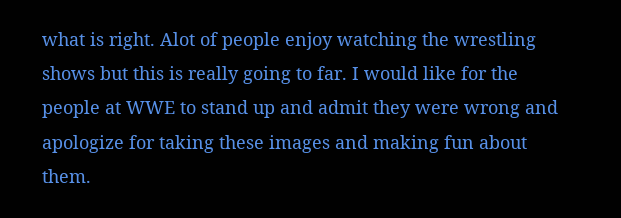what is right. Alot of people enjoy watching the wrestling shows but this is really going to far. I would like for the people at WWE to stand up and admit they were wrong and apologize for taking these images and making fun about them.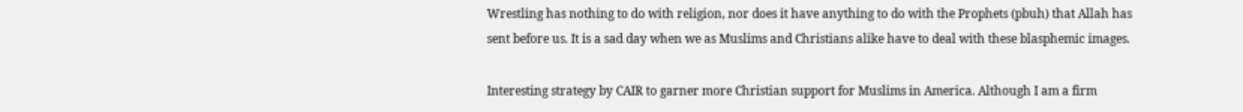Wrestling has nothing to do with religion, nor does it have anything to do with the Prophets (pbuh) that Allah has sent before us. It is a sad day when we as Muslims and Christians alike have to deal with these blasphemic images.

Interesting strategy by CAIR to garner more Christian support for Muslims in America. Although I am a firm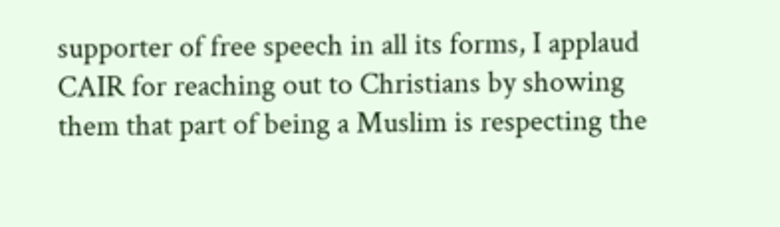supporter of free speech in all its forms, I applaud CAIR for reaching out to Christians by showing them that part of being a Muslim is respecting the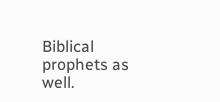Biblical prophets as well.